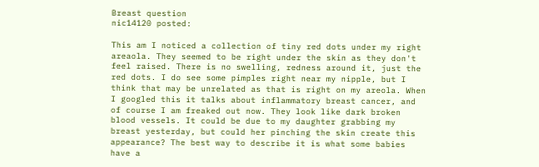Breast question
nic14120 posted:

This am I noticed a collection of tiny red dots under my right areaola. They seemed to be right under the skin as they don't feel raised. There is no swelling, redness around it, just the red dots. I do see some pimples right near my nipple, but I think that may be unrelated as that is right on my areola. When I googled this it talks about inflammatory breast cancer, and of course I am freaked out now. They look like dark broken blood vessels. It could be due to my daughter grabbing my breast yesterday, but could her pinching the skin create this appearance? The best way to describe it is what some babies have a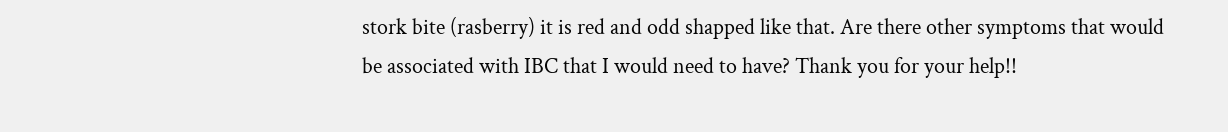stork bite (rasberry) it is red and odd shapped like that. Are there other symptoms that would be associated with IBC that I would need to have? Thank you for your help!!